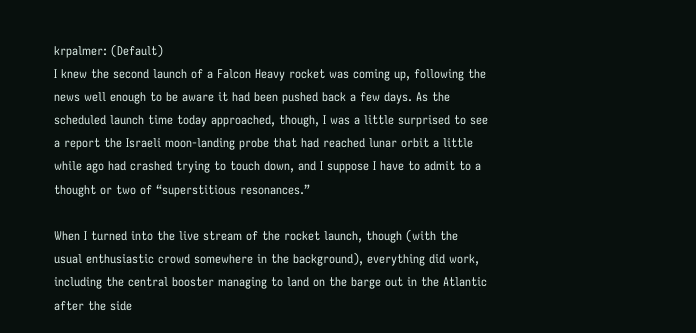krpalmer: (Default)
I knew the second launch of a Falcon Heavy rocket was coming up, following the news well enough to be aware it had been pushed back a few days. As the scheduled launch time today approached, though, I was a little surprised to see a report the Israeli moon-landing probe that had reached lunar orbit a little while ago had crashed trying to touch down, and I suppose I have to admit to a thought or two of “superstitious resonances.”

When I turned into the live stream of the rocket launch, though (with the usual enthusiastic crowd somewhere in the background), everything did work, including the central booster managing to land on the barge out in the Atlantic after the side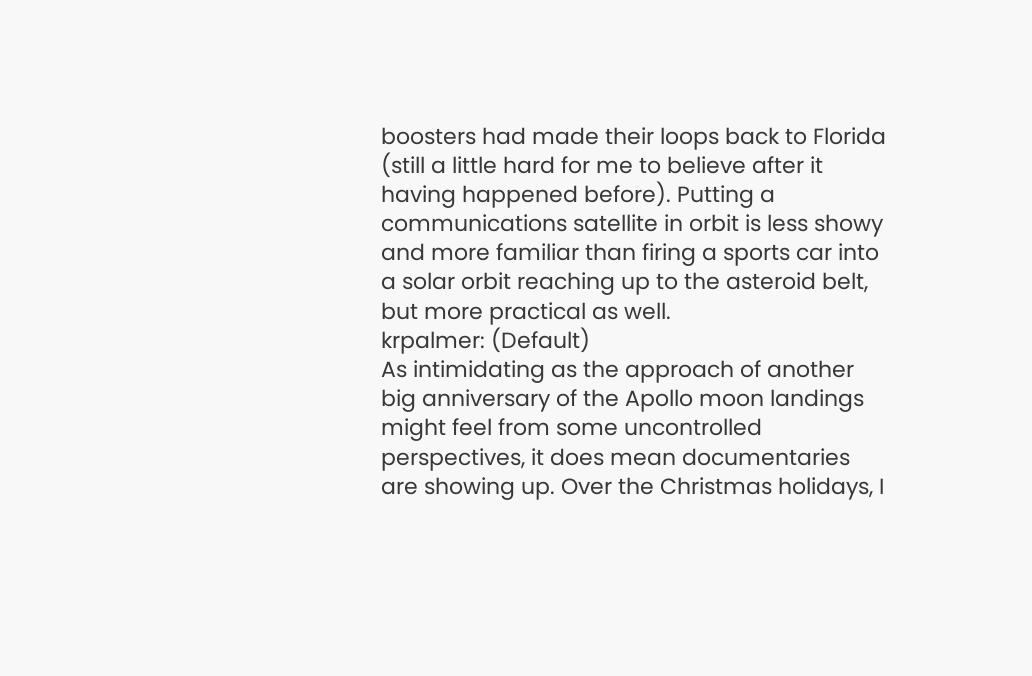boosters had made their loops back to Florida (still a little hard for me to believe after it having happened before). Putting a communications satellite in orbit is less showy and more familiar than firing a sports car into a solar orbit reaching up to the asteroid belt, but more practical as well.
krpalmer: (Default)
As intimidating as the approach of another big anniversary of the Apollo moon landings might feel from some uncontrolled perspectives, it does mean documentaries are showing up. Over the Christmas holidays, I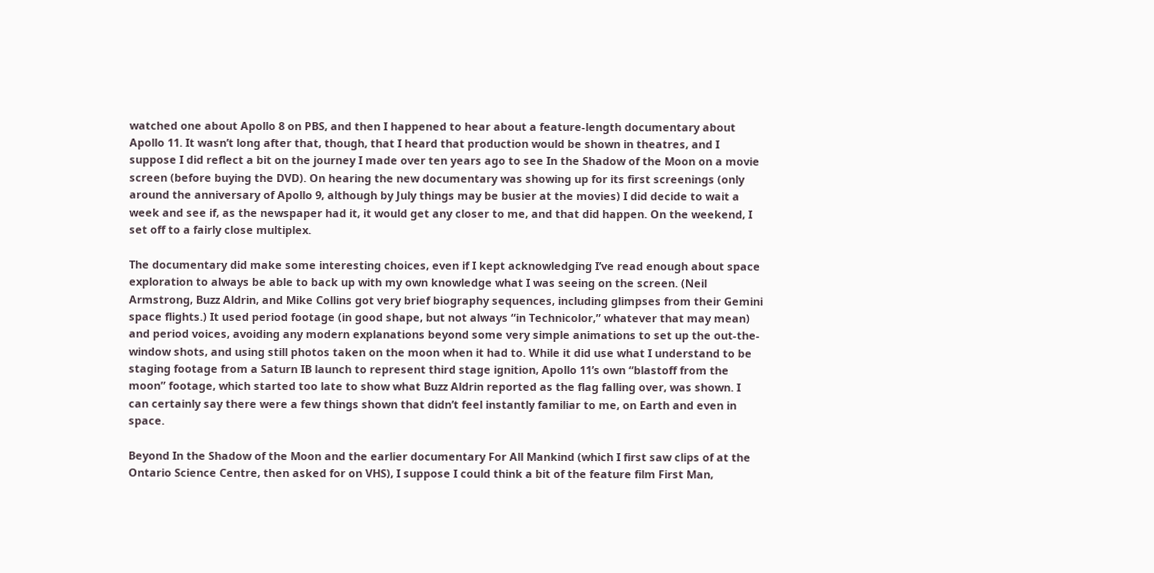watched one about Apollo 8 on PBS, and then I happened to hear about a feature-length documentary about Apollo 11. It wasn’t long after that, though, that I heard that production would be shown in theatres, and I suppose I did reflect a bit on the journey I made over ten years ago to see In the Shadow of the Moon on a movie screen (before buying the DVD). On hearing the new documentary was showing up for its first screenings (only around the anniversary of Apollo 9, although by July things may be busier at the movies) I did decide to wait a week and see if, as the newspaper had it, it would get any closer to me, and that did happen. On the weekend, I set off to a fairly close multiplex.

The documentary did make some interesting choices, even if I kept acknowledging I’ve read enough about space exploration to always be able to back up with my own knowledge what I was seeing on the screen. (Neil Armstrong, Buzz Aldrin, and Mike Collins got very brief biography sequences, including glimpses from their Gemini space flights.) It used period footage (in good shape, but not always “in Technicolor,” whatever that may mean) and period voices, avoiding any modern explanations beyond some very simple animations to set up the out-the-window shots, and using still photos taken on the moon when it had to. While it did use what I understand to be staging footage from a Saturn IB launch to represent third stage ignition, Apollo 11’s own “blastoff from the moon” footage, which started too late to show what Buzz Aldrin reported as the flag falling over, was shown. I can certainly say there were a few things shown that didn’t feel instantly familiar to me, on Earth and even in space.

Beyond In the Shadow of the Moon and the earlier documentary For All Mankind (which I first saw clips of at the Ontario Science Centre, then asked for on VHS), I suppose I could think a bit of the feature film First Man,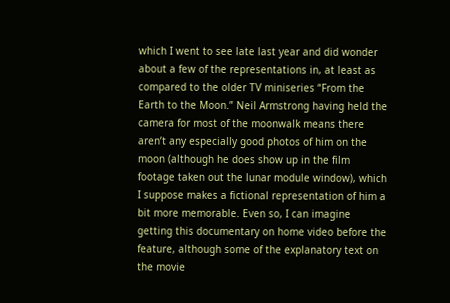which I went to see late last year and did wonder about a few of the representations in, at least as compared to the older TV miniseries “From the Earth to the Moon.” Neil Armstrong having held the camera for most of the moonwalk means there aren’t any especially good photos of him on the moon (although he does show up in the film footage taken out the lunar module window), which I suppose makes a fictional representation of him a bit more memorable. Even so, I can imagine getting this documentary on home video before the feature, although some of the explanatory text on the movie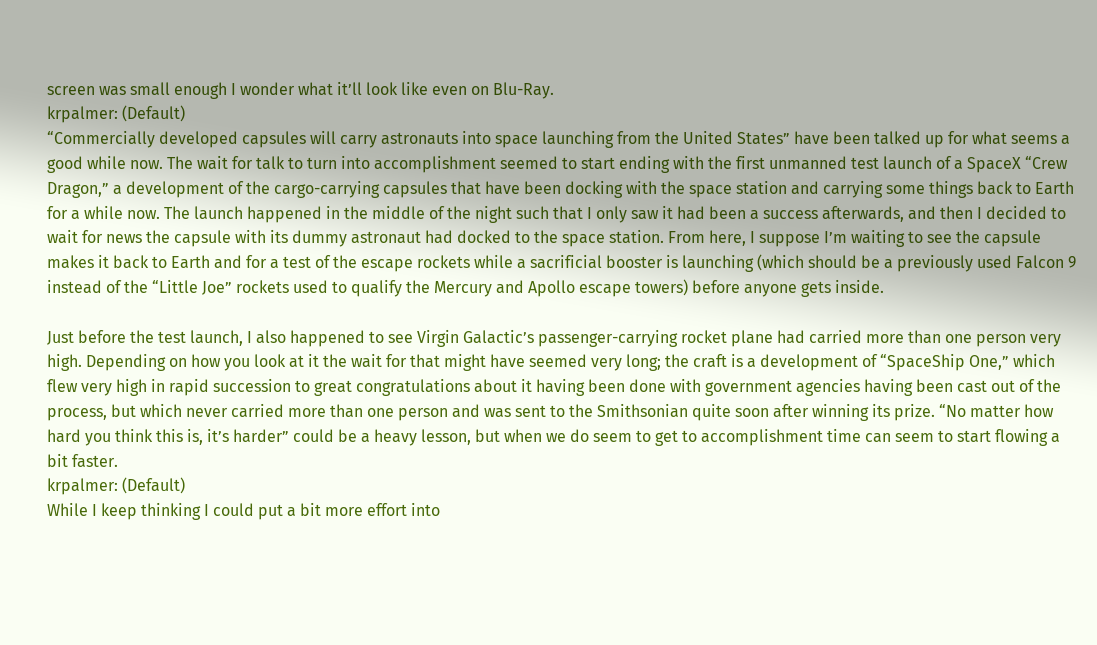screen was small enough I wonder what it’ll look like even on Blu-Ray.
krpalmer: (Default)
“Commercially developed capsules will carry astronauts into space launching from the United States” have been talked up for what seems a good while now. The wait for talk to turn into accomplishment seemed to start ending with the first unmanned test launch of a SpaceX “Crew Dragon,” a development of the cargo-carrying capsules that have been docking with the space station and carrying some things back to Earth for a while now. The launch happened in the middle of the night such that I only saw it had been a success afterwards, and then I decided to wait for news the capsule with its dummy astronaut had docked to the space station. From here, I suppose I’m waiting to see the capsule makes it back to Earth and for a test of the escape rockets while a sacrificial booster is launching (which should be a previously used Falcon 9 instead of the “Little Joe” rockets used to qualify the Mercury and Apollo escape towers) before anyone gets inside.

Just before the test launch, I also happened to see Virgin Galactic’s passenger-carrying rocket plane had carried more than one person very high. Depending on how you look at it the wait for that might have seemed very long; the craft is a development of “SpaceShip One,” which flew very high in rapid succession to great congratulations about it having been done with government agencies having been cast out of the process, but which never carried more than one person and was sent to the Smithsonian quite soon after winning its prize. “No matter how hard you think this is, it’s harder” could be a heavy lesson, but when we do seem to get to accomplishment time can seem to start flowing a bit faster.
krpalmer: (Default)
While I keep thinking I could put a bit more effort into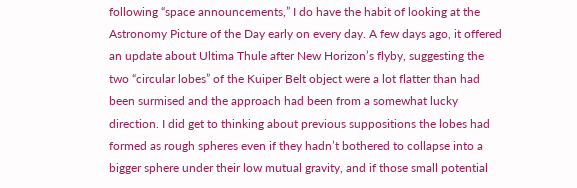following “space announcements,” I do have the habit of looking at the Astronomy Picture of the Day early on every day. A few days ago, it offered an update about Ultima Thule after New Horizon’s flyby, suggesting the two “circular lobes” of the Kuiper Belt object were a lot flatter than had been surmised and the approach had been from a somewhat lucky direction. I did get to thinking about previous suppositions the lobes had formed as rough spheres even if they hadn’t bothered to collapse into a bigger sphere under their low mutual gravity, and if those small potential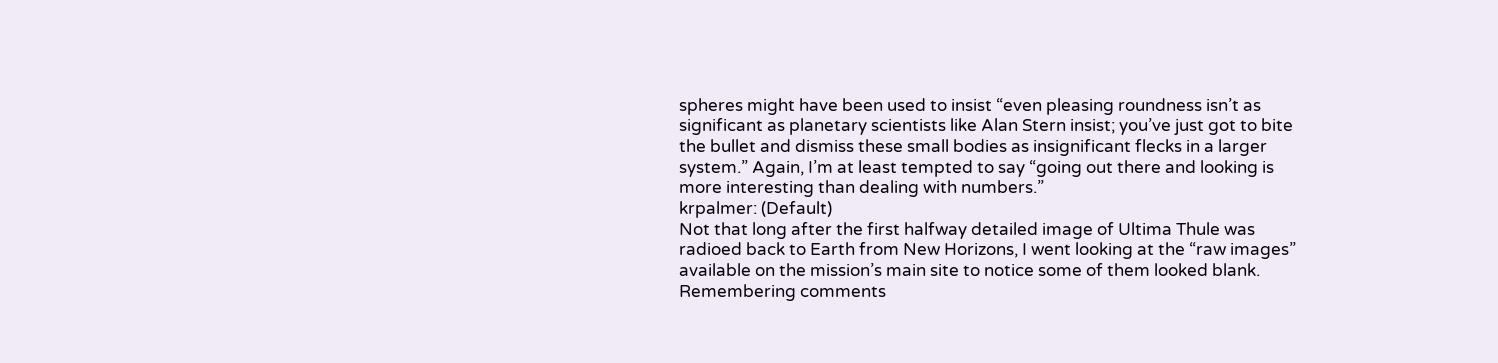spheres might have been used to insist “even pleasing roundness isn’t as significant as planetary scientists like Alan Stern insist; you’ve just got to bite the bullet and dismiss these small bodies as insignificant flecks in a larger system.” Again, I’m at least tempted to say “going out there and looking is more interesting than dealing with numbers.”
krpalmer: (Default)
Not that long after the first halfway detailed image of Ultima Thule was radioed back to Earth from New Horizons, I went looking at the “raw images” available on the mission’s main site to notice some of them looked blank. Remembering comments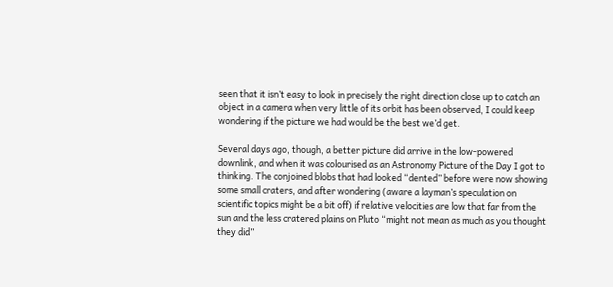seen that it isn’t easy to look in precisely the right direction close up to catch an object in a camera when very little of its orbit has been observed, I could keep wondering if the picture we had would be the best we’d get.

Several days ago, though, a better picture did arrive in the low-powered downlink, and when it was colourised as an Astronomy Picture of the Day I got to thinking. The conjoined blobs that had looked “dented” before were now showing some small craters, and after wondering (aware a layman’s speculation on scientific topics might be a bit off) if relative velocities are low that far from the sun and the less cratered plains on Pluto “might not mean as much as you thought they did”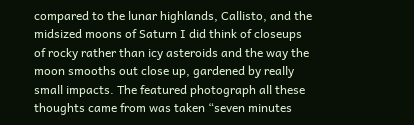compared to the lunar highlands, Callisto, and the midsized moons of Saturn I did think of closeups of rocky rather than icy asteroids and the way the moon smooths out close up, gardened by really small impacts. The featured photograph all these thoughts came from was taken “seven minutes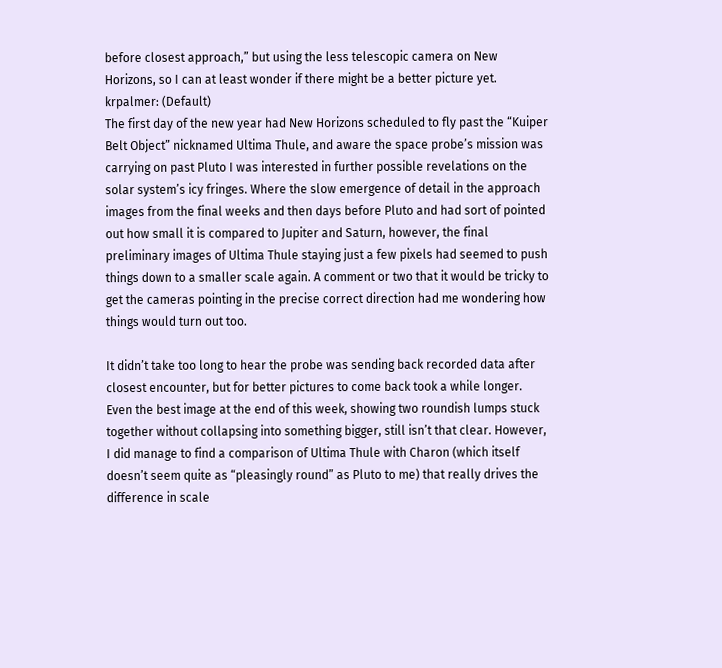before closest approach,” but using the less telescopic camera on New Horizons, so I can at least wonder if there might be a better picture yet.
krpalmer: (Default)
The first day of the new year had New Horizons scheduled to fly past the “Kuiper Belt Object” nicknamed Ultima Thule, and aware the space probe’s mission was carrying on past Pluto I was interested in further possible revelations on the solar system’s icy fringes. Where the slow emergence of detail in the approach images from the final weeks and then days before Pluto and had sort of pointed out how small it is compared to Jupiter and Saturn, however, the final preliminary images of Ultima Thule staying just a few pixels had seemed to push things down to a smaller scale again. A comment or two that it would be tricky to get the cameras pointing in the precise correct direction had me wondering how things would turn out too.

It didn’t take too long to hear the probe was sending back recorded data after closest encounter, but for better pictures to come back took a while longer. Even the best image at the end of this week, showing two roundish lumps stuck together without collapsing into something bigger, still isn’t that clear. However, I did manage to find a comparison of Ultima Thule with Charon (which itself doesn’t seem quite as “pleasingly round” as Pluto to me) that really drives the difference in scale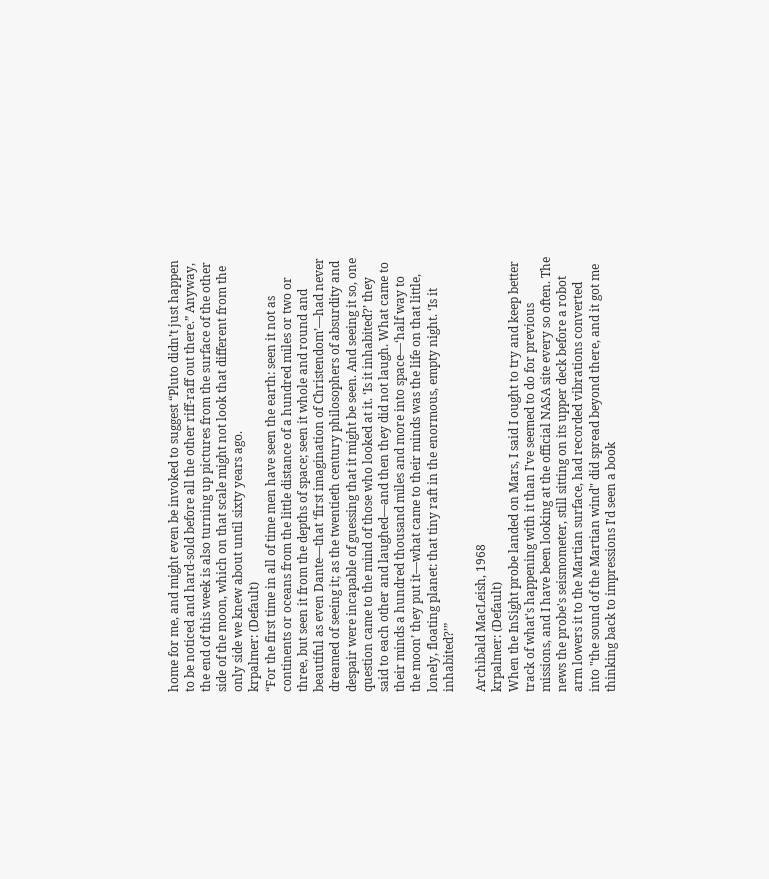home for me, and might even be invoked to suggest “Pluto didn’t just happen to be noticed and hard-sold before all the other riff-raff out there.” Anyway, the end of this week is also turning up pictures from the surface of the other side of the moon, which on that scale might not look that different from the only side we knew about until sixty years ago.
krpalmer: (Default)
“For the first time in all of time men have seen the earth: seen it not as continents or oceans from the little distance of a hundred miles or two or three, but seen it from the depths of space; seen it whole and round and beautiful as even Dante—that ‘first imagination of Christendom’—had never dreamed of seeing it; as the twentieth century philosophers of absurdity and despair were incapable of guessing that it might be seen. And seeing it so, one question came to the mind of those who looked at it. ‘Is it inhabited?’ they said to each other and laughed—and then they did not laugh. What came to their minds a hundred thousand miles and more into space—‘half way to the moon’ they put it—what came to their minds was the life on that little, lonely, floating planet: that tiny raft in the enormous, empty night. ‘Is it inhabited?’”

Archibald MacLeish, 1968
krpalmer: (Default)
When the InSight probe landed on Mars, I said I ought to try and keep better track of what's happening with it than I've seemed to do for previous missions, and I have been looking at the official NASA site every so often. The news the probe's seismometer, still sitting on its upper deck before a robot arm lowers it to the Martian surface, had recorded vibrations converted into "the sound of the Martian wind" did spread beyond there, and it got me thinking back to impressions I'd seen a book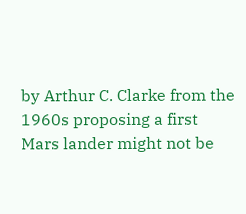by Arthur C. Clarke from the 1960s proposing a first Mars lander might not be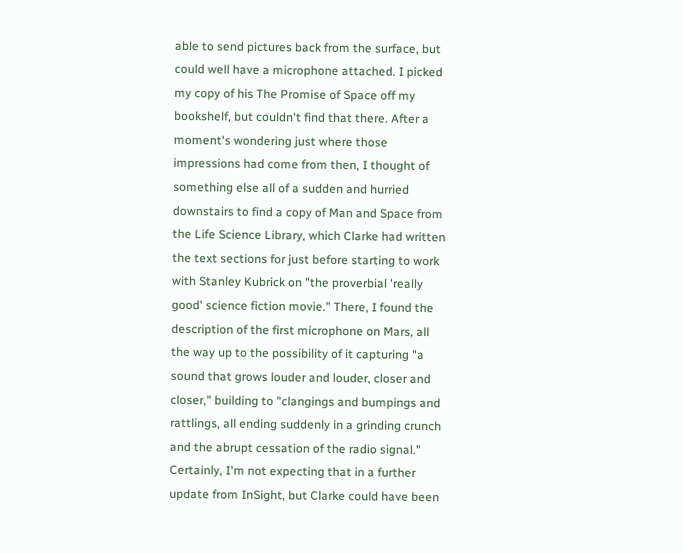able to send pictures back from the surface, but could well have a microphone attached. I picked my copy of his The Promise of Space off my bookshelf, but couldn't find that there. After a moment's wondering just where those impressions had come from then, I thought of something else all of a sudden and hurried downstairs to find a copy of Man and Space from the Life Science Library, which Clarke had written the text sections for just before starting to work with Stanley Kubrick on "the proverbial 'really good' science fiction movie." There, I found the description of the first microphone on Mars, all the way up to the possibility of it capturing "a sound that grows louder and louder, closer and closer," building to "clangings and bumpings and rattlings, all ending suddenly in a grinding crunch and the abrupt cessation of the radio signal." Certainly, I'm not expecting that in a further update from InSight, but Clarke could have been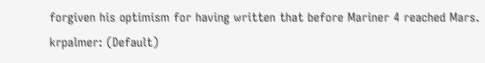forgiven his optimism for having written that before Mariner 4 reached Mars.
krpalmer: (Default)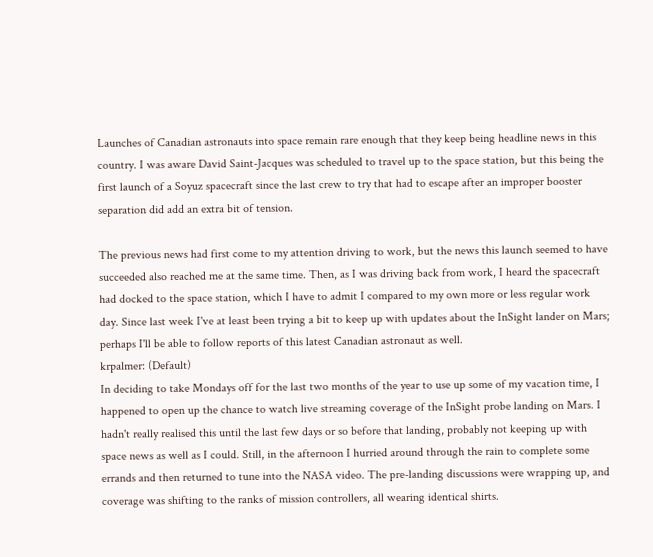Launches of Canadian astronauts into space remain rare enough that they keep being headline news in this country. I was aware David Saint-Jacques was scheduled to travel up to the space station, but this being the first launch of a Soyuz spacecraft since the last crew to try that had to escape after an improper booster separation did add an extra bit of tension.

The previous news had first come to my attention driving to work, but the news this launch seemed to have succeeded also reached me at the same time. Then, as I was driving back from work, I heard the spacecraft had docked to the space station, which I have to admit I compared to my own more or less regular work day. Since last week I've at least been trying a bit to keep up with updates about the InSight lander on Mars; perhaps I'll be able to follow reports of this latest Canadian astronaut as well.
krpalmer: (Default)
In deciding to take Mondays off for the last two months of the year to use up some of my vacation time, I happened to open up the chance to watch live streaming coverage of the InSight probe landing on Mars. I hadn't really realised this until the last few days or so before that landing, probably not keeping up with space news as well as I could. Still, in the afternoon I hurried around through the rain to complete some errands and then returned to tune into the NASA video. The pre-landing discussions were wrapping up, and coverage was shifting to the ranks of mission controllers, all wearing identical shirts.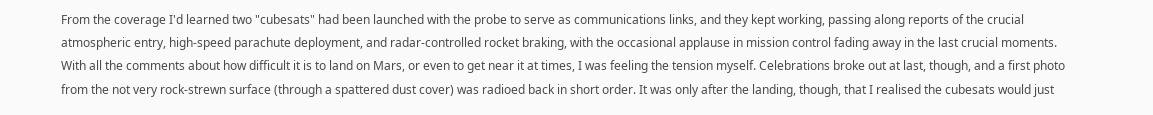From the coverage I'd learned two "cubesats" had been launched with the probe to serve as communications links, and they kept working, passing along reports of the crucial atmospheric entry, high-speed parachute deployment, and radar-controlled rocket braking, with the occasional applause in mission control fading away in the last crucial moments. With all the comments about how difficult it is to land on Mars, or even to get near it at times, I was feeling the tension myself. Celebrations broke out at last, though, and a first photo from the not very rock-strewn surface (through a spattered dust cover) was radioed back in short order. It was only after the landing, though, that I realised the cubesats would just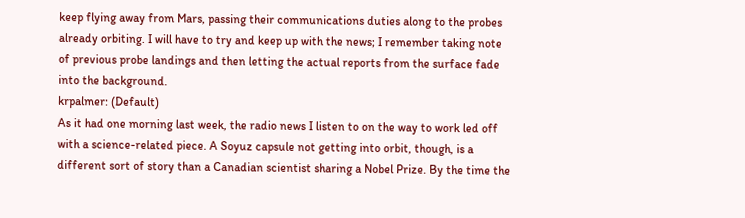keep flying away from Mars, passing their communications duties along to the probes already orbiting. I will have to try and keep up with the news; I remember taking note of previous probe landings and then letting the actual reports from the surface fade into the background.
krpalmer: (Default)
As it had one morning last week, the radio news I listen to on the way to work led off with a science-related piece. A Soyuz capsule not getting into orbit, though, is a different sort of story than a Canadian scientist sharing a Nobel Prize. By the time the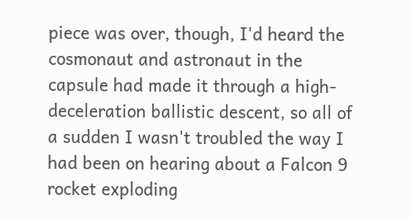piece was over, though, I'd heard the cosmonaut and astronaut in the capsule had made it through a high-deceleration ballistic descent, so all of a sudden I wasn't troubled the way I had been on hearing about a Falcon 9 rocket exploding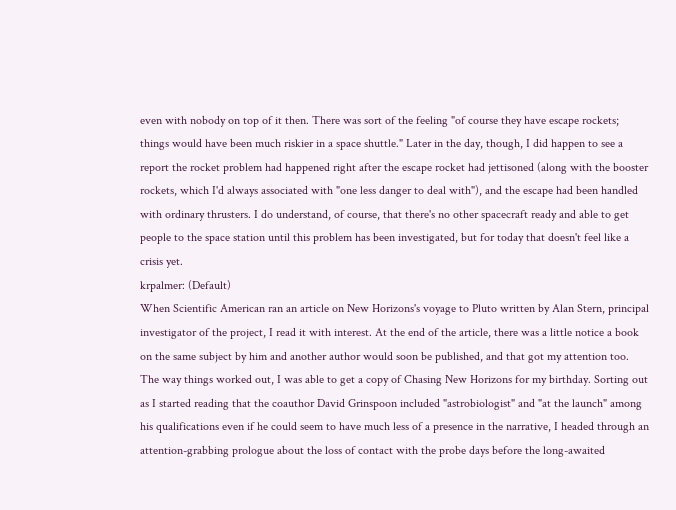even with nobody on top of it then. There was sort of the feeling "of course they have escape rockets; things would have been much riskier in a space shuttle." Later in the day, though, I did happen to see a report the rocket problem had happened right after the escape rocket had jettisoned (along with the booster rockets, which I'd always associated with "one less danger to deal with"), and the escape had been handled with ordinary thrusters. I do understand, of course, that there's no other spacecraft ready and able to get people to the space station until this problem has been investigated, but for today that doesn't feel like a crisis yet.
krpalmer: (Default)
When Scientific American ran an article on New Horizons's voyage to Pluto written by Alan Stern, principal investigator of the project, I read it with interest. At the end of the article, there was a little notice a book on the same subject by him and another author would soon be published, and that got my attention too. The way things worked out, I was able to get a copy of Chasing New Horizons for my birthday. Sorting out as I started reading that the coauthor David Grinspoon included "astrobiologist" and "at the launch" among his qualifications even if he could seem to have much less of a presence in the narrative, I headed through an attention-grabbing prologue about the loss of contact with the probe days before the long-awaited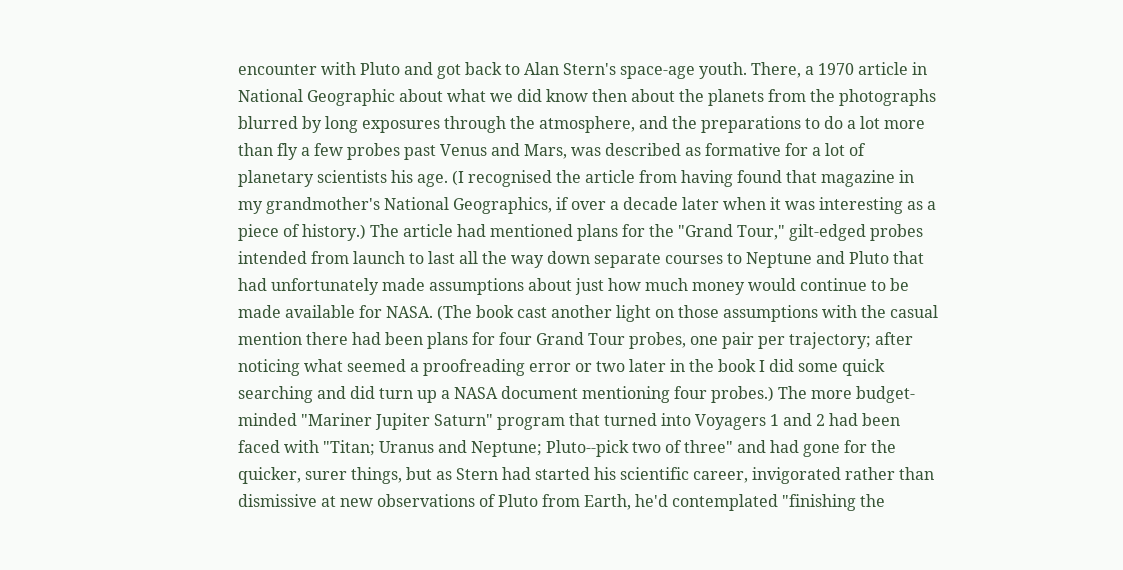encounter with Pluto and got back to Alan Stern's space-age youth. There, a 1970 article in National Geographic about what we did know then about the planets from the photographs blurred by long exposures through the atmosphere, and the preparations to do a lot more than fly a few probes past Venus and Mars, was described as formative for a lot of planetary scientists his age. (I recognised the article from having found that magazine in my grandmother's National Geographics, if over a decade later when it was interesting as a piece of history.) The article had mentioned plans for the "Grand Tour," gilt-edged probes intended from launch to last all the way down separate courses to Neptune and Pluto that had unfortunately made assumptions about just how much money would continue to be made available for NASA. (The book cast another light on those assumptions with the casual mention there had been plans for four Grand Tour probes, one pair per trajectory; after noticing what seemed a proofreading error or two later in the book I did some quick searching and did turn up a NASA document mentioning four probes.) The more budget-minded "Mariner Jupiter Saturn" program that turned into Voyagers 1 and 2 had been faced with "Titan; Uranus and Neptune; Pluto--pick two of three" and had gone for the quicker, surer things, but as Stern had started his scientific career, invigorated rather than dismissive at new observations of Pluto from Earth, he'd contemplated "finishing the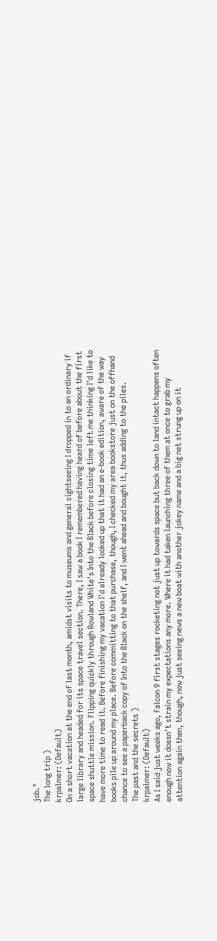job."
The long trip )
krpalmer: (Default)
On a short vacation at the end of last month, amidst visits to museums and general sightseeing I dropped in to an ordinary if large library and headed for its space travel section. There, I saw a book I remembered having heard of before about the first space shuttle mission. Flipping quickly through Rowland White's Into the Black before closing time left me thinking I'd like to have more time to read it. Before finishing my vacation I'd already looked up that it had an e-book edition, aware of the way books pile up around my place. Before committing to that purchase, though, I checked my area bookstore just on the offhand chance to see a paperback copy of Into the Black on the shelf, and I went ahead and bought it, thus adding to the piles.
The past and the secrets )
krpalmer: (Default)
As I said just weeks ago, Falcon 9 first stages rocketing not just up towards space but back down to land intact happens often enough now it doesn't strain my expectations any more. Where it had taken launching three of them at once to grab my attention again then, though, now just seeing news a new boat with another jokey name and a big net strung up on it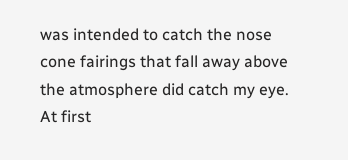was intended to catch the nose cone fairings that fall away above the atmosphere did catch my eye. At first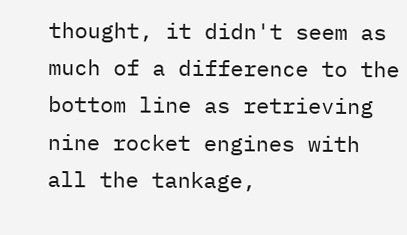thought, it didn't seem as much of a difference to the bottom line as retrieving nine rocket engines with all the tankage,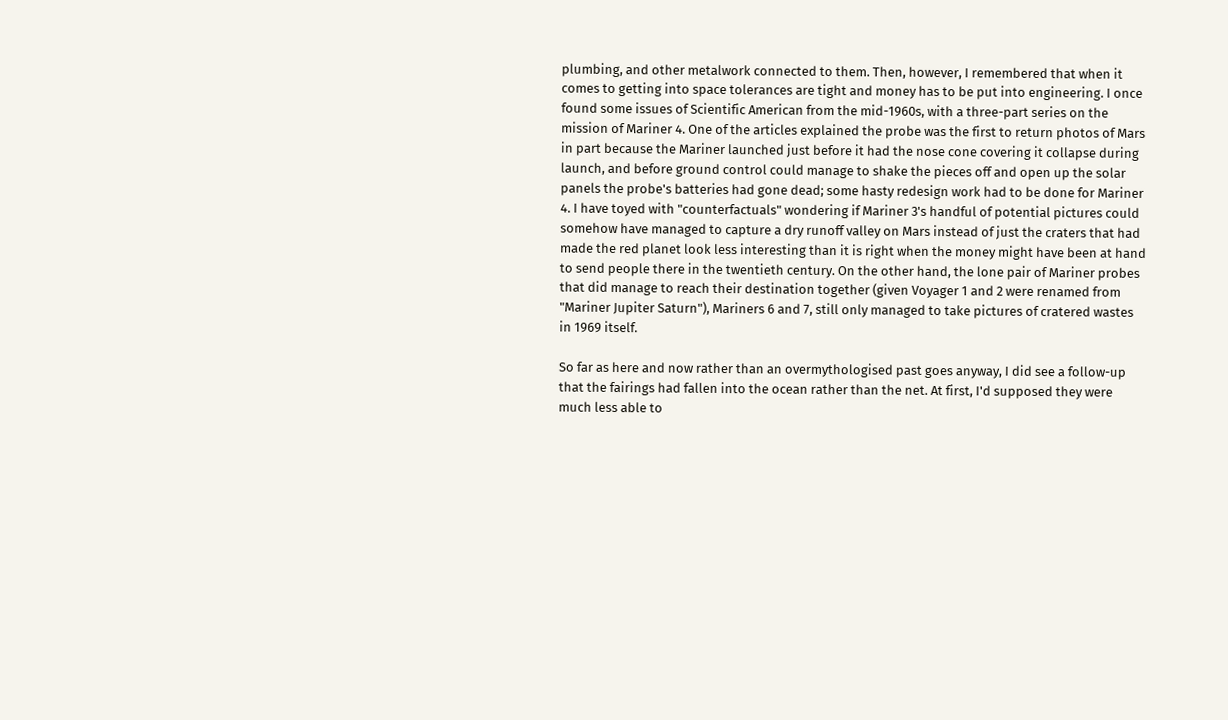plumbing, and other metalwork connected to them. Then, however, I remembered that when it comes to getting into space tolerances are tight and money has to be put into engineering. I once found some issues of Scientific American from the mid-1960s, with a three-part series on the mission of Mariner 4. One of the articles explained the probe was the first to return photos of Mars in part because the Mariner launched just before it had the nose cone covering it collapse during launch, and before ground control could manage to shake the pieces off and open up the solar panels the probe's batteries had gone dead; some hasty redesign work had to be done for Mariner 4. I have toyed with "counterfactuals" wondering if Mariner 3's handful of potential pictures could somehow have managed to capture a dry runoff valley on Mars instead of just the craters that had made the red planet look less interesting than it is right when the money might have been at hand to send people there in the twentieth century. On the other hand, the lone pair of Mariner probes that did manage to reach their destination together (given Voyager 1 and 2 were renamed from "Mariner Jupiter Saturn"), Mariners 6 and 7, still only managed to take pictures of cratered wastes in 1969 itself.

So far as here and now rather than an overmythologised past goes anyway, I did see a follow-up that the fairings had fallen into the ocean rather than the net. At first, I'd supposed they were much less able to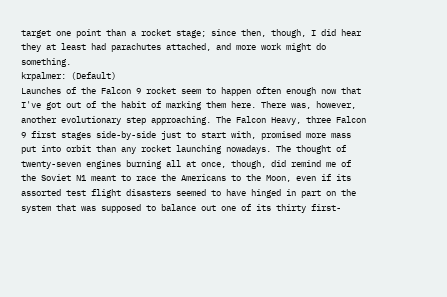target one point than a rocket stage; since then, though, I did hear they at least had parachutes attached, and more work might do something.
krpalmer: (Default)
Launches of the Falcon 9 rocket seem to happen often enough now that I've got out of the habit of marking them here. There was, however, another evolutionary step approaching. The Falcon Heavy, three Falcon 9 first stages side-by-side just to start with, promised more mass put into orbit than any rocket launching nowadays. The thought of twenty-seven engines burning all at once, though, did remind me of the Soviet N1 meant to race the Americans to the Moon, even if its assorted test flight disasters seemed to have hinged in part on the system that was supposed to balance out one of its thirty first-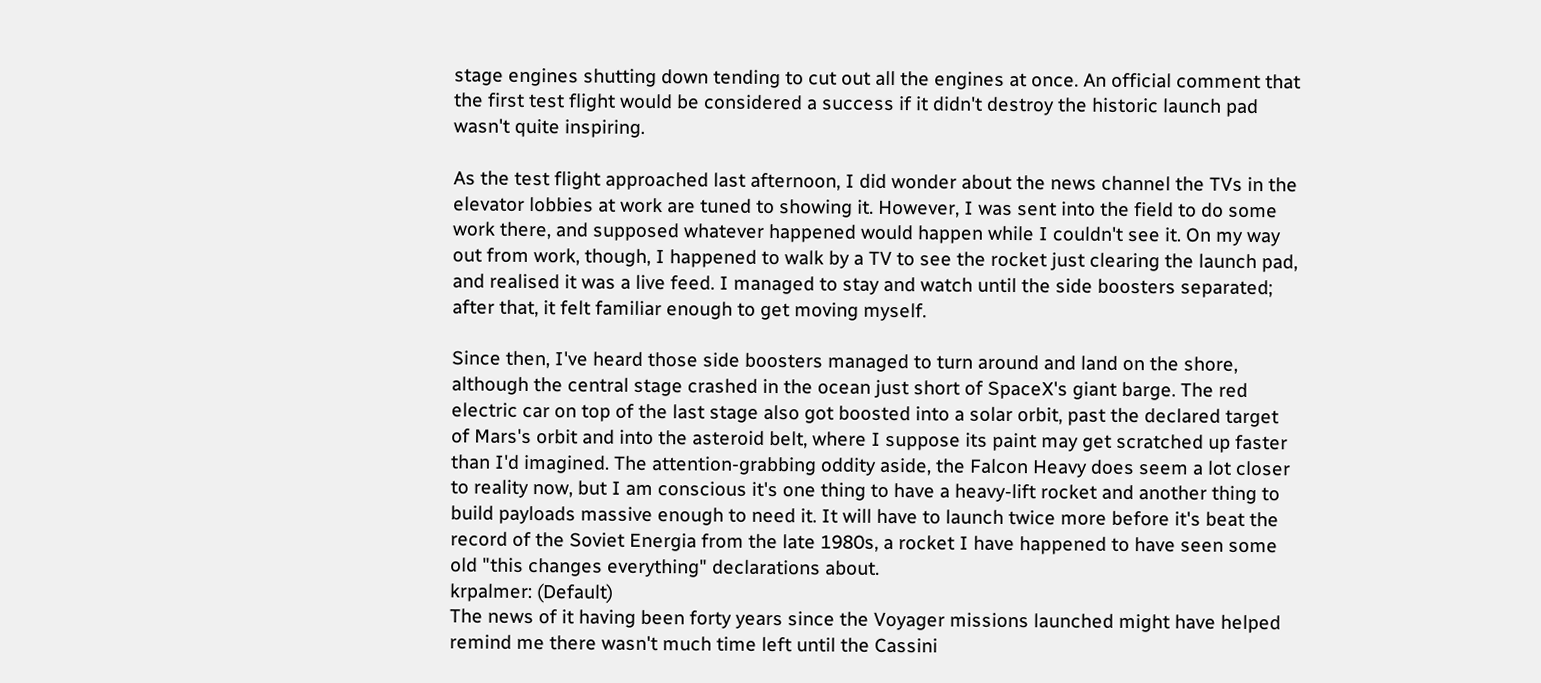stage engines shutting down tending to cut out all the engines at once. An official comment that the first test flight would be considered a success if it didn't destroy the historic launch pad wasn't quite inspiring.

As the test flight approached last afternoon, I did wonder about the news channel the TVs in the elevator lobbies at work are tuned to showing it. However, I was sent into the field to do some work there, and supposed whatever happened would happen while I couldn't see it. On my way out from work, though, I happened to walk by a TV to see the rocket just clearing the launch pad, and realised it was a live feed. I managed to stay and watch until the side boosters separated; after that, it felt familiar enough to get moving myself.

Since then, I've heard those side boosters managed to turn around and land on the shore, although the central stage crashed in the ocean just short of SpaceX's giant barge. The red electric car on top of the last stage also got boosted into a solar orbit, past the declared target of Mars's orbit and into the asteroid belt, where I suppose its paint may get scratched up faster than I'd imagined. The attention-grabbing oddity aside, the Falcon Heavy does seem a lot closer to reality now, but I am conscious it's one thing to have a heavy-lift rocket and another thing to build payloads massive enough to need it. It will have to launch twice more before it's beat the record of the Soviet Energia from the late 1980s, a rocket I have happened to have seen some old "this changes everything" declarations about.
krpalmer: (Default)
The news of it having been forty years since the Voyager missions launched might have helped remind me there wasn't much time left until the Cassini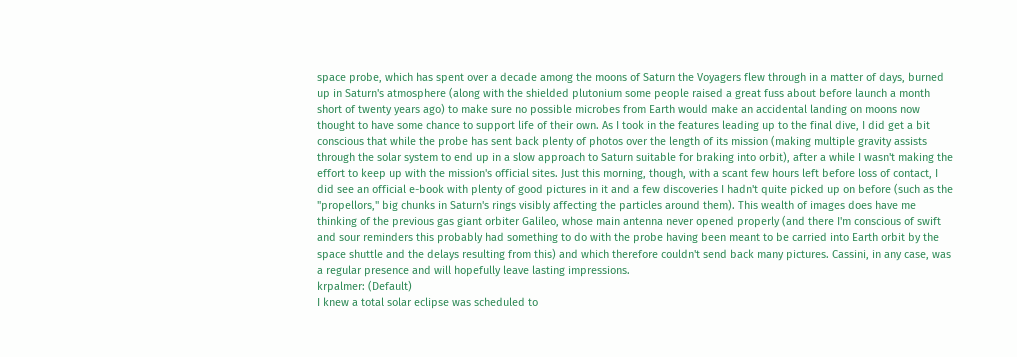space probe, which has spent over a decade among the moons of Saturn the Voyagers flew through in a matter of days, burned up in Saturn's atmosphere (along with the shielded plutonium some people raised a great fuss about before launch a month short of twenty years ago) to make sure no possible microbes from Earth would make an accidental landing on moons now thought to have some chance to support life of their own. As I took in the features leading up to the final dive, I did get a bit conscious that while the probe has sent back plenty of photos over the length of its mission (making multiple gravity assists through the solar system to end up in a slow approach to Saturn suitable for braking into orbit), after a while I wasn't making the effort to keep up with the mission's official sites. Just this morning, though, with a scant few hours left before loss of contact, I did see an official e-book with plenty of good pictures in it and a few discoveries I hadn't quite picked up on before (such as the "propellors," big chunks in Saturn's rings visibly affecting the particles around them). This wealth of images does have me thinking of the previous gas giant orbiter Galileo, whose main antenna never opened properly (and there I'm conscious of swift and sour reminders this probably had something to do with the probe having been meant to be carried into Earth orbit by the space shuttle and the delays resulting from this) and which therefore couldn't send back many pictures. Cassini, in any case, was a regular presence and will hopefully leave lasting impressions.
krpalmer: (Default)
I knew a total solar eclipse was scheduled to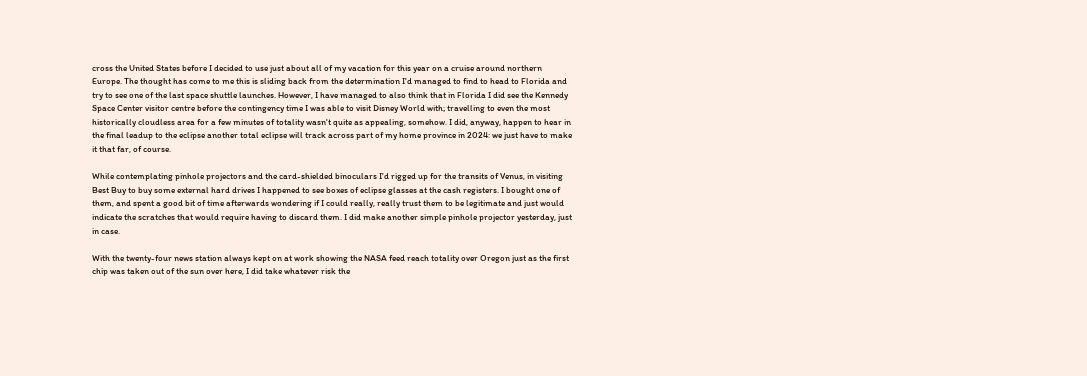cross the United States before I decided to use just about all of my vacation for this year on a cruise around northern Europe. The thought has come to me this is sliding back from the determination I'd managed to find to head to Florida and try to see one of the last space shuttle launches. However, I have managed to also think that in Florida I did see the Kennedy Space Center visitor centre before the contingency time I was able to visit Disney World with; travelling to even the most historically cloudless area for a few minutes of totality wasn't quite as appealing, somehow. I did, anyway, happen to hear in the final leadup to the eclipse another total eclipse will track across part of my home province in 2024: we just have to make it that far, of course.

While contemplating pinhole projectors and the card-shielded binoculars I'd rigged up for the transits of Venus, in visiting Best Buy to buy some external hard drives I happened to see boxes of eclipse glasses at the cash registers. I bought one of them, and spent a good bit of time afterwards wondering if I could really, really trust them to be legitimate and just would indicate the scratches that would require having to discard them. I did make another simple pinhole projector yesterday, just in case.

With the twenty-four news station always kept on at work showing the NASA feed reach totality over Oregon just as the first chip was taken out of the sun over here, I did take whatever risk the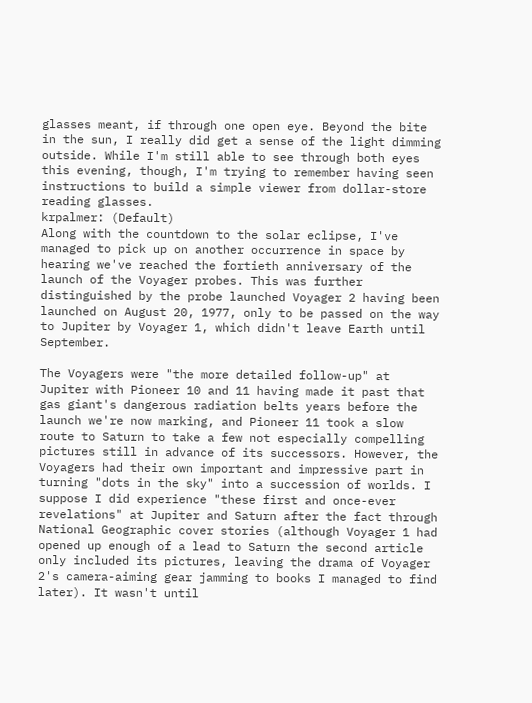glasses meant, if through one open eye. Beyond the bite in the sun, I really did get a sense of the light dimming outside. While I'm still able to see through both eyes this evening, though, I'm trying to remember having seen instructions to build a simple viewer from dollar-store reading glasses.
krpalmer: (Default)
Along with the countdown to the solar eclipse, I've managed to pick up on another occurrence in space by hearing we've reached the fortieth anniversary of the launch of the Voyager probes. This was further distinguished by the probe launched Voyager 2 having been launched on August 20, 1977, only to be passed on the way to Jupiter by Voyager 1, which didn't leave Earth until September.

The Voyagers were "the more detailed follow-up" at Jupiter with Pioneer 10 and 11 having made it past that gas giant's dangerous radiation belts years before the launch we're now marking, and Pioneer 11 took a slow route to Saturn to take a few not especially compelling pictures still in advance of its successors. However, the Voyagers had their own important and impressive part in turning "dots in the sky" into a succession of worlds. I suppose I did experience "these first and once-ever revelations" at Jupiter and Saturn after the fact through National Geographic cover stories (although Voyager 1 had opened up enough of a lead to Saturn the second article only included its pictures, leaving the drama of Voyager 2's camera-aiming gear jamming to books I managed to find later). It wasn't until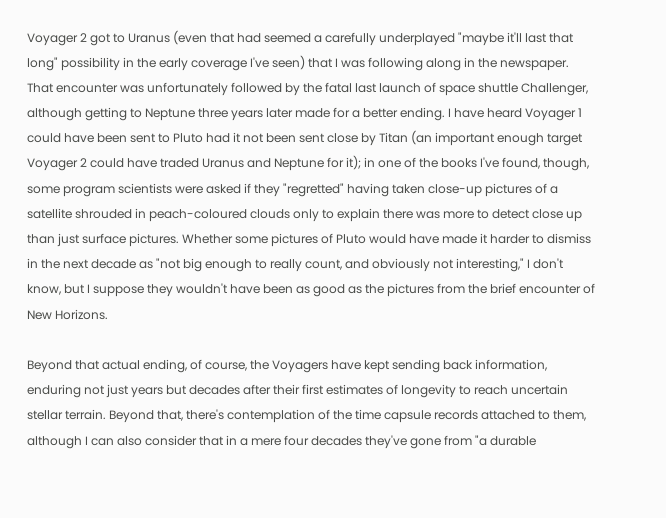Voyager 2 got to Uranus (even that had seemed a carefully underplayed "maybe it'll last that long" possibility in the early coverage I've seen) that I was following along in the newspaper. That encounter was unfortunately followed by the fatal last launch of space shuttle Challenger, although getting to Neptune three years later made for a better ending. I have heard Voyager 1 could have been sent to Pluto had it not been sent close by Titan (an important enough target Voyager 2 could have traded Uranus and Neptune for it); in one of the books I've found, though, some program scientists were asked if they "regretted" having taken close-up pictures of a satellite shrouded in peach-coloured clouds only to explain there was more to detect close up than just surface pictures. Whether some pictures of Pluto would have made it harder to dismiss in the next decade as "not big enough to really count, and obviously not interesting," I don't know, but I suppose they wouldn't have been as good as the pictures from the brief encounter of New Horizons.

Beyond that actual ending, of course, the Voyagers have kept sending back information, enduring not just years but decades after their first estimates of longevity to reach uncertain stellar terrain. Beyond that, there's contemplation of the time capsule records attached to them, although I can also consider that in a mere four decades they've gone from "a durable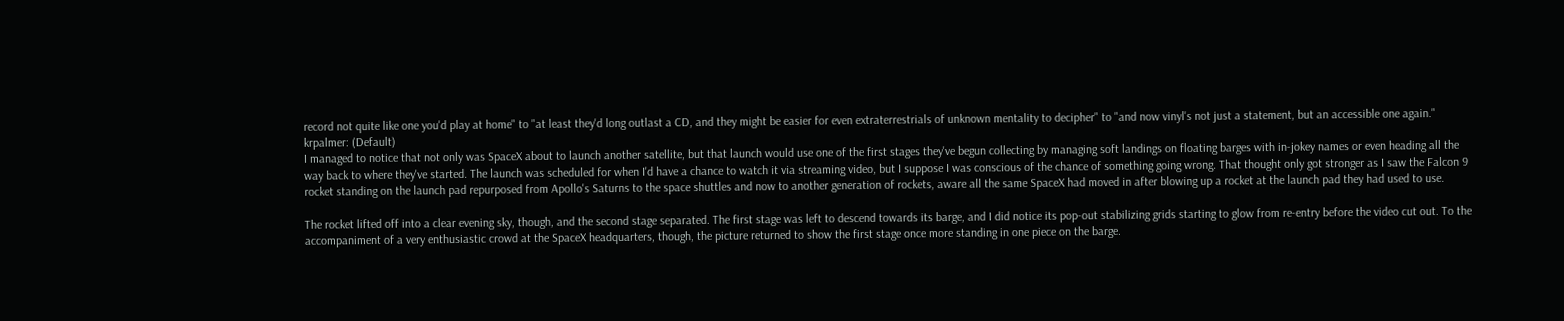record not quite like one you'd play at home" to "at least they'd long outlast a CD, and they might be easier for even extraterrestrials of unknown mentality to decipher" to "and now vinyl's not just a statement, but an accessible one again."
krpalmer: (Default)
I managed to notice that not only was SpaceX about to launch another satellite, but that launch would use one of the first stages they've begun collecting by managing soft landings on floating barges with in-jokey names or even heading all the way back to where they've started. The launch was scheduled for when I'd have a chance to watch it via streaming video, but I suppose I was conscious of the chance of something going wrong. That thought only got stronger as I saw the Falcon 9 rocket standing on the launch pad repurposed from Apollo's Saturns to the space shuttles and now to another generation of rockets, aware all the same SpaceX had moved in after blowing up a rocket at the launch pad they had used to use.

The rocket lifted off into a clear evening sky, though, and the second stage separated. The first stage was left to descend towards its barge, and I did notice its pop-out stabilizing grids starting to glow from re-entry before the video cut out. To the accompaniment of a very enthusiastic crowd at the SpaceX headquarters, though, the picture returned to show the first stage once more standing in one piece on the barge.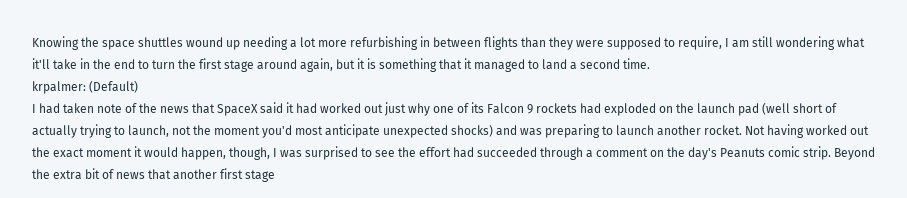Knowing the space shuttles wound up needing a lot more refurbishing in between flights than they were supposed to require, I am still wondering what it'll take in the end to turn the first stage around again, but it is something that it managed to land a second time.
krpalmer: (Default)
I had taken note of the news that SpaceX said it had worked out just why one of its Falcon 9 rockets had exploded on the launch pad (well short of actually trying to launch, not the moment you'd most anticipate unexpected shocks) and was preparing to launch another rocket. Not having worked out the exact moment it would happen, though, I was surprised to see the effort had succeeded through a comment on the day's Peanuts comic strip. Beyond the extra bit of news that another first stage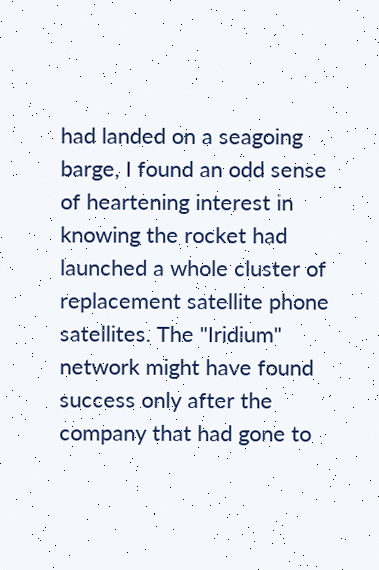had landed on a seagoing barge, I found an odd sense of heartening interest in knowing the rocket had launched a whole cluster of replacement satellite phone satellites. The "Iridium" network might have found success only after the company that had gone to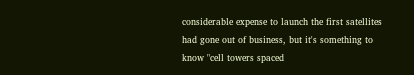considerable expense to launch the first satellites had gone out of business, but it's something to know "cell towers spaced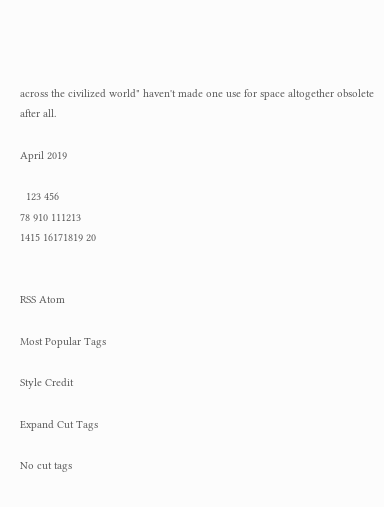across the civilized world" haven't made one use for space altogether obsolete after all.

April 2019

  123 456
78 910 111213
1415 16171819 20


RSS Atom

Most Popular Tags

Style Credit

Expand Cut Tags

No cut tags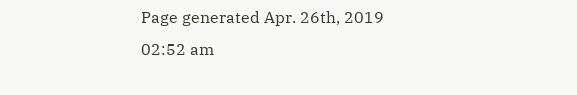Page generated Apr. 26th, 2019 02:52 am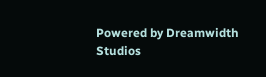Powered by Dreamwidth Studios